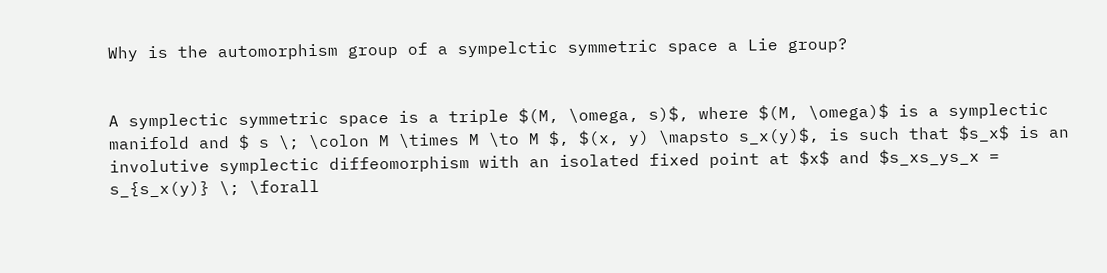Why is the automorphism group of a sympelctic symmetric space a Lie group?


A symplectic symmetric space is a triple $(M, \omega, s)$, where $(M, \omega)$ is a symplectic manifold and $ s \; \colon M \times M \to M $, $(x, y) \mapsto s_x(y)$, is such that $s_x$ is an involutive symplectic diffeomorphism with an isolated fixed point at $x$ and $s_xs_ys_x = s_{s_x(y)} \; \forall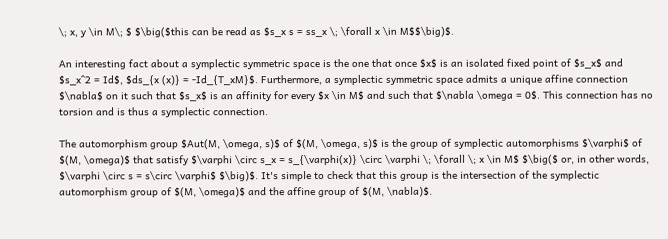\; x, y \in M\; $ $\big($this can be read as $s_x s = ss_x \; \forall x \in M$$\big)$.

An interesting fact about a symplectic symmetric space is the one that once $x$ is an isolated fixed point of $s_x$ and $s_x^2 = Id$, $ds_{x (x)} = -Id_{T_xM}$. Furthermore, a symplectic symmetric space admits a unique affine connection $\nabla$ on it such that $s_x$ is an affinity for every $x \in M$ and such that $\nabla \omega = 0$. This connection has no torsion and is thus a symplectic connection.

The automorphism group $Aut(M, \omega, s)$ of $(M, \omega, s)$ is the group of symplectic automorphisms $\varphi$ of $(M, \omega)$ that satisfy $\varphi \circ s_x = s_{\varphi(x)} \circ \varphi \; \forall \; x \in M$ $\big($ or, in other words, $\varphi \circ s = s\circ \varphi$ $\big)$. It's simple to check that this group is the intersection of the symplectic automorphism group of $(M, \omega)$ and the affine group of $(M, \nabla)$.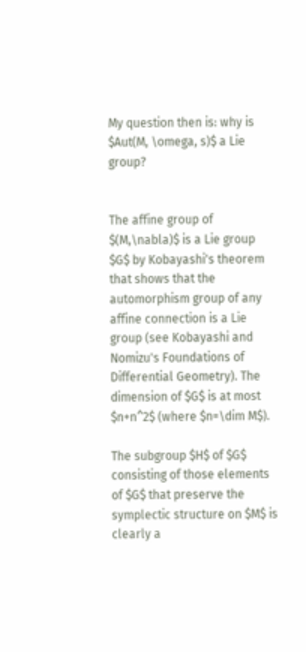My question then is: why is $Aut(M, \omega, s)$ a Lie group?


The affine group of $(M,\nabla)$ is a Lie group $G$ by Kobayashi's theorem that shows that the automorphism group of any affine connection is a Lie group (see Kobayashi and Nomizu's Foundations of Differential Geometry). The dimension of $G$ is at most $n+n^2$ (where $n=\dim M$).

The subgroup $H$ of $G$ consisting of those elements of $G$ that preserve the symplectic structure on $M$ is clearly a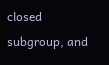closed subgroup, and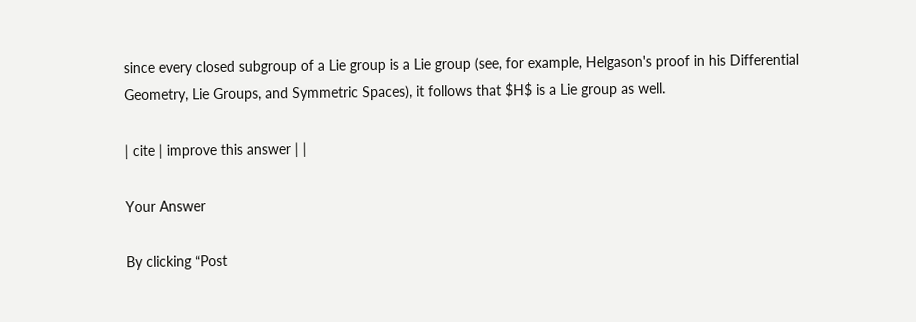since every closed subgroup of a Lie group is a Lie group (see, for example, Helgason's proof in his Differential Geometry, Lie Groups, and Symmetric Spaces), it follows that $H$ is a Lie group as well.

| cite | improve this answer | |

Your Answer

By clicking “Post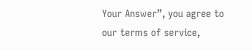Your Answer”, you agree to our terms of service,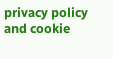privacy policy and cookie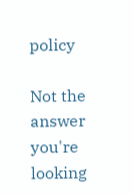policy

Not the answer you're looking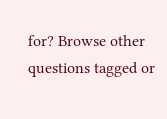for? Browse other questions tagged or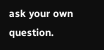ask your own question.